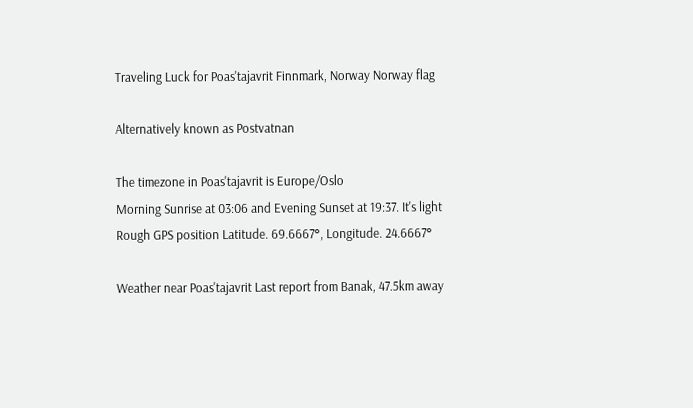Traveling Luck for Poas'tajavrit Finnmark, Norway Norway flag

Alternatively known as Postvatnan

The timezone in Poas'tajavrit is Europe/Oslo
Morning Sunrise at 03:06 and Evening Sunset at 19:37. It's light
Rough GPS position Latitude. 69.6667°, Longitude. 24.6667°

Weather near Poas'tajavrit Last report from Banak, 47.5km away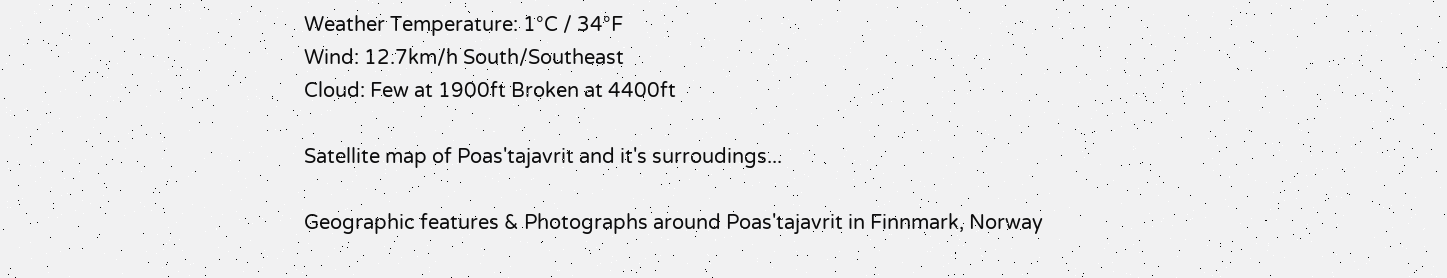Weather Temperature: 1°C / 34°F
Wind: 12.7km/h South/Southeast
Cloud: Few at 1900ft Broken at 4400ft

Satellite map of Poas'tajavrit and it's surroudings...

Geographic features & Photographs around Poas'tajavrit in Finnmark, Norway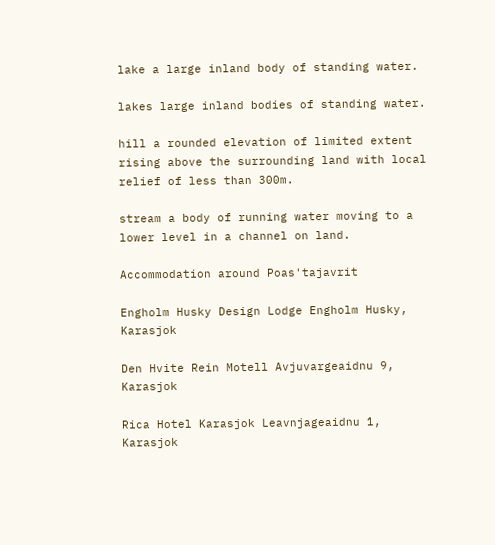lake a large inland body of standing water.

lakes large inland bodies of standing water.

hill a rounded elevation of limited extent rising above the surrounding land with local relief of less than 300m.

stream a body of running water moving to a lower level in a channel on land.

Accommodation around Poas'tajavrit

Engholm Husky Design Lodge Engholm Husky, Karasjok

Den Hvite Rein Motell Avjuvargeaidnu 9, Karasjok

Rica Hotel Karasjok Leavnjageaidnu 1, Karasjok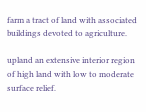farm a tract of land with associated buildings devoted to agriculture.

upland an extensive interior region of high land with low to moderate surface relief.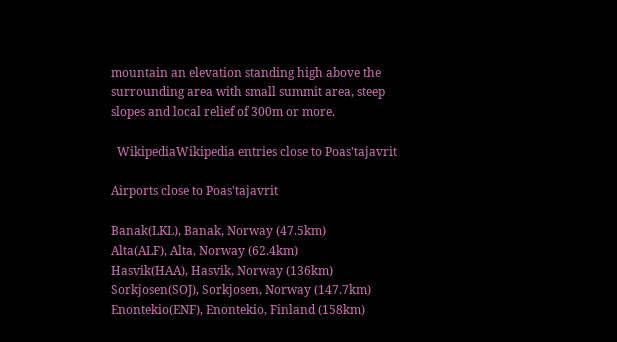mountain an elevation standing high above the surrounding area with small summit area, steep slopes and local relief of 300m or more.

  WikipediaWikipedia entries close to Poas'tajavrit

Airports close to Poas'tajavrit

Banak(LKL), Banak, Norway (47.5km)
Alta(ALF), Alta, Norway (62.4km)
Hasvik(HAA), Hasvik, Norway (136km)
Sorkjosen(SOJ), Sorkjosen, Norway (147.7km)
Enontekio(ENF), Enontekio, Finland (158km)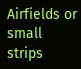Airfields or small strips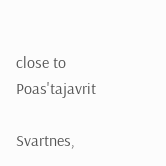close to Poas'tajavrit

Svartnes,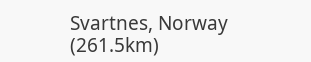Svartnes, Norway (261.5km)